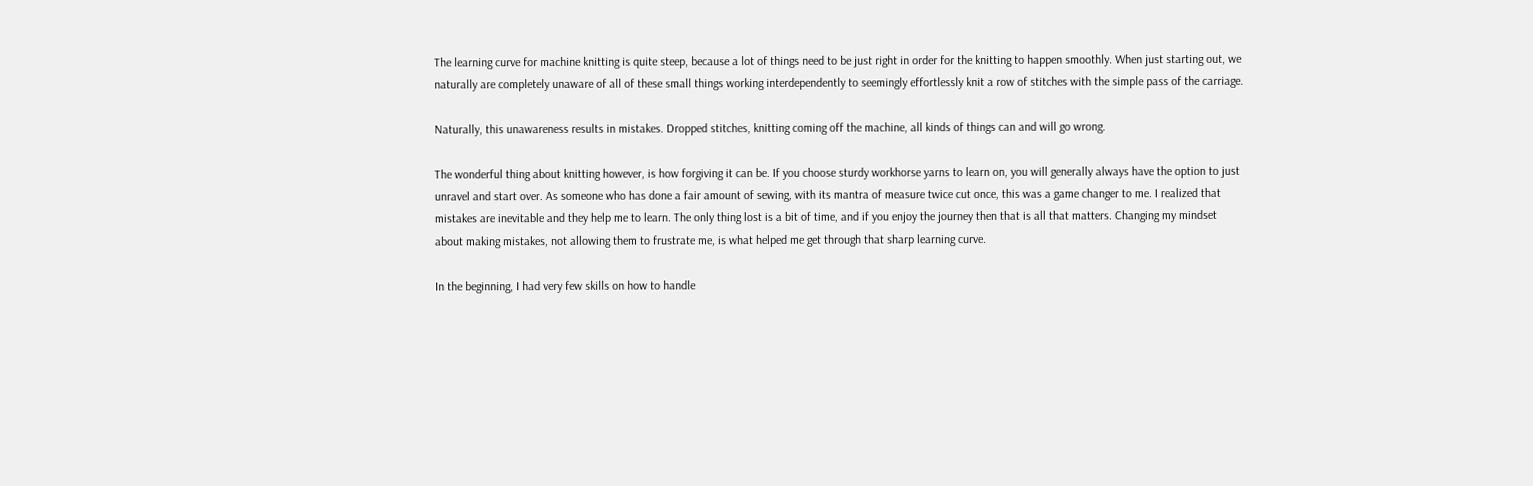The learning curve for machine knitting is quite steep, because a lot of things need to be just right in order for the knitting to happen smoothly. When just starting out, we naturally are completely unaware of all of these small things working interdependently to seemingly effortlessly knit a row of stitches with the simple pass of the carriage.

Naturally, this unawareness results in mistakes. Dropped stitches, knitting coming off the machine, all kinds of things can and will go wrong.

The wonderful thing about knitting however, is how forgiving it can be. If you choose sturdy workhorse yarns to learn on, you will generally always have the option to just unravel and start over. As someone who has done a fair amount of sewing, with its mantra of measure twice cut once, this was a game changer to me. I realized that mistakes are inevitable and they help me to learn. The only thing lost is a bit of time, and if you enjoy the journey then that is all that matters. Changing my mindset about making mistakes, not allowing them to frustrate me, is what helped me get through that sharp learning curve.

In the beginning, I had very few skills on how to handle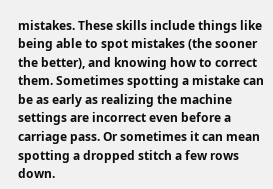mistakes. These skills include things like being able to spot mistakes (the sooner the better), and knowing how to correct them. Sometimes spotting a mistake can be as early as realizing the machine settings are incorrect even before a carriage pass. Or sometimes it can mean spotting a dropped stitch a few rows down.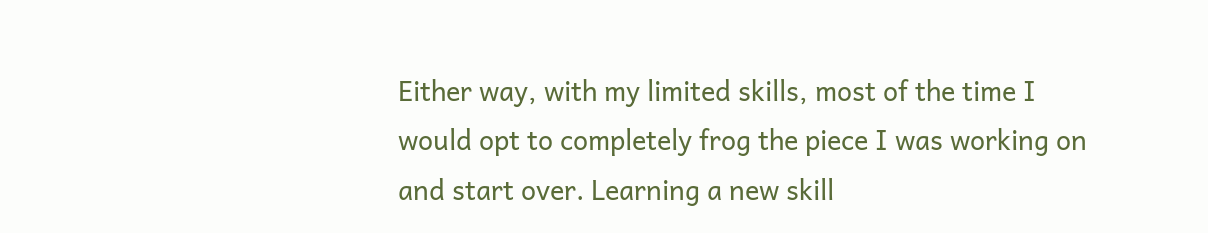Either way, with my limited skills, most of the time I would opt to completely frog the piece I was working on and start over. Learning a new skill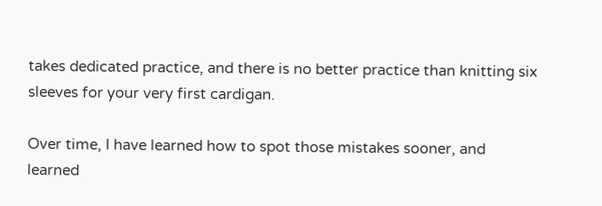takes dedicated practice, and there is no better practice than knitting six sleeves for your very first cardigan.

Over time, I have learned how to spot those mistakes sooner, and learned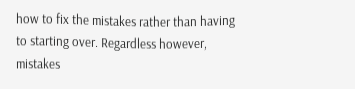how to fix the mistakes rather than having to starting over. Regardless however, mistakes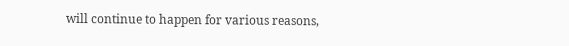will continue to happen for various reasons,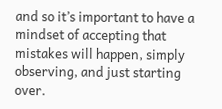and so it’s important to have a  mindset of accepting that mistakes will happen, simply observing, and just starting over.